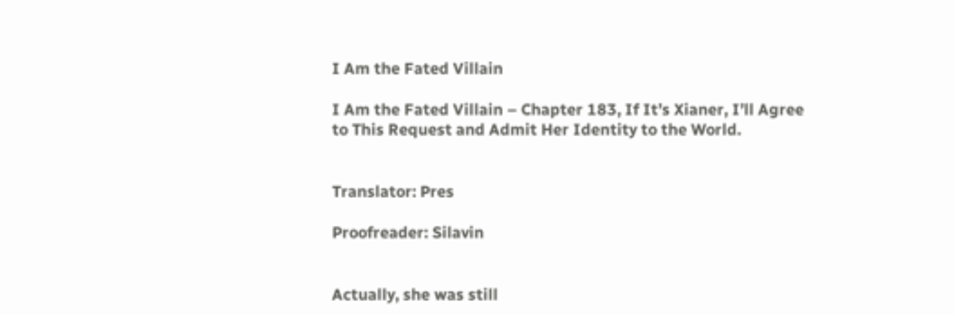I Am the Fated Villain

I Am the Fated Villain – Chapter 183, If It’s Xianer, I’ll Agree to This Request and Admit Her Identity to the World.


Translator: Pres

Proofreader: Silavin


Actually, she was still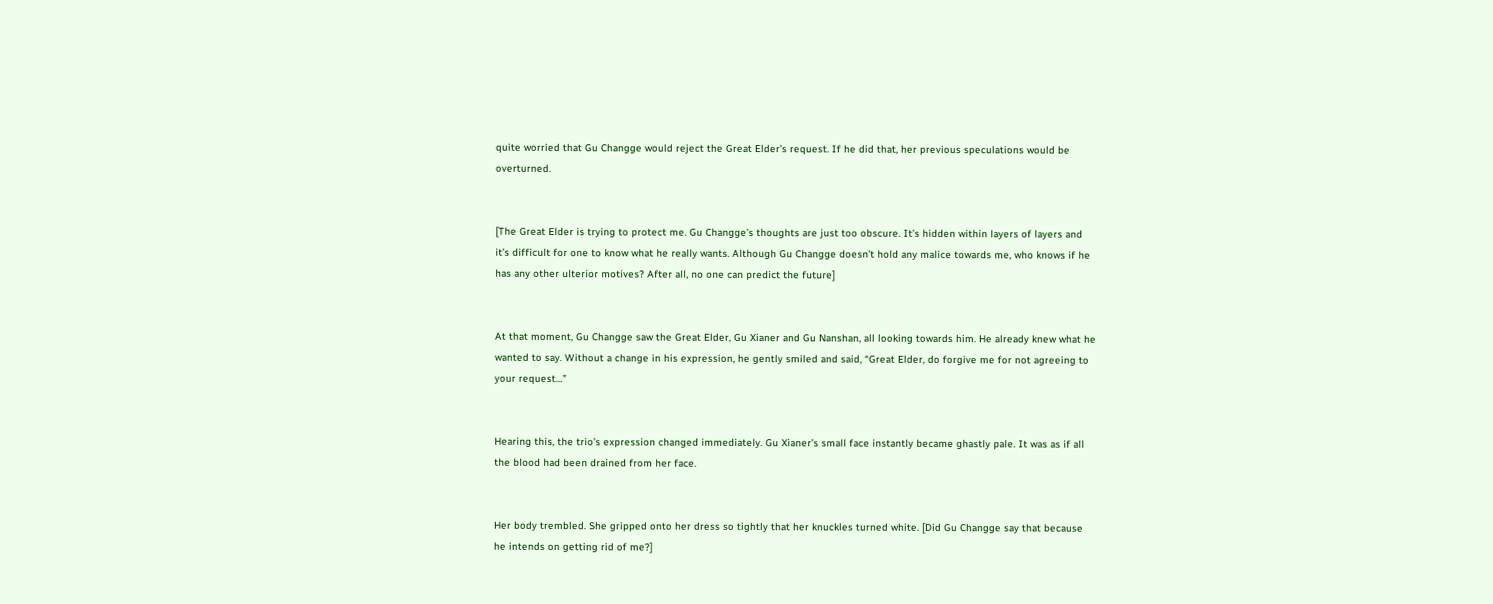quite worried that Gu Changge would reject the Great Elder’s request. If he did that, her previous speculations would be overturned.


[The Great Elder is trying to protect me. Gu Changge’s thoughts are just too obscure. It’s hidden within layers of layers and it’s difficult for one to know what he really wants. Although Gu Changge doesn’t hold any malice towards me, who knows if he has any other ulterior motives? After all, no one can predict the future]


At that moment, Gu Changge saw the Great Elder, Gu Xianer and Gu Nanshan, all looking towards him. He already knew what he wanted to say. Without a change in his expression, he gently smiled and said, “Great Elder, do forgive me for not agreeing to your request…”


Hearing this, the trio’s expression changed immediately. Gu Xianer’s small face instantly became ghastly pale. It was as if all the blood had been drained from her face.


Her body trembled. She gripped onto her dress so tightly that her knuckles turned white. [Did Gu Changge say that because he intends on getting rid of me?]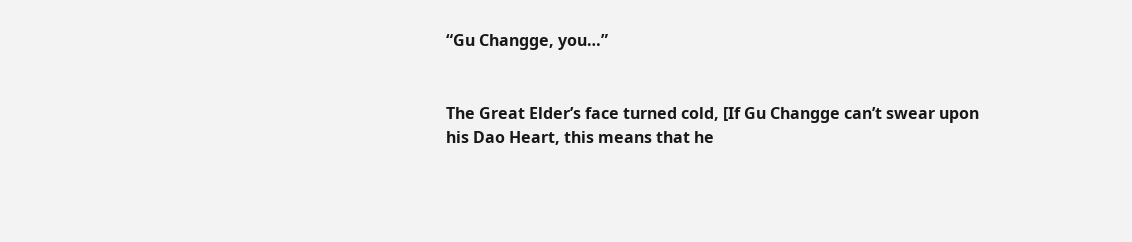“Gu Changge, you…”


The Great Elder’s face turned cold, [If Gu Changge can’t swear upon his Dao Heart, this means that he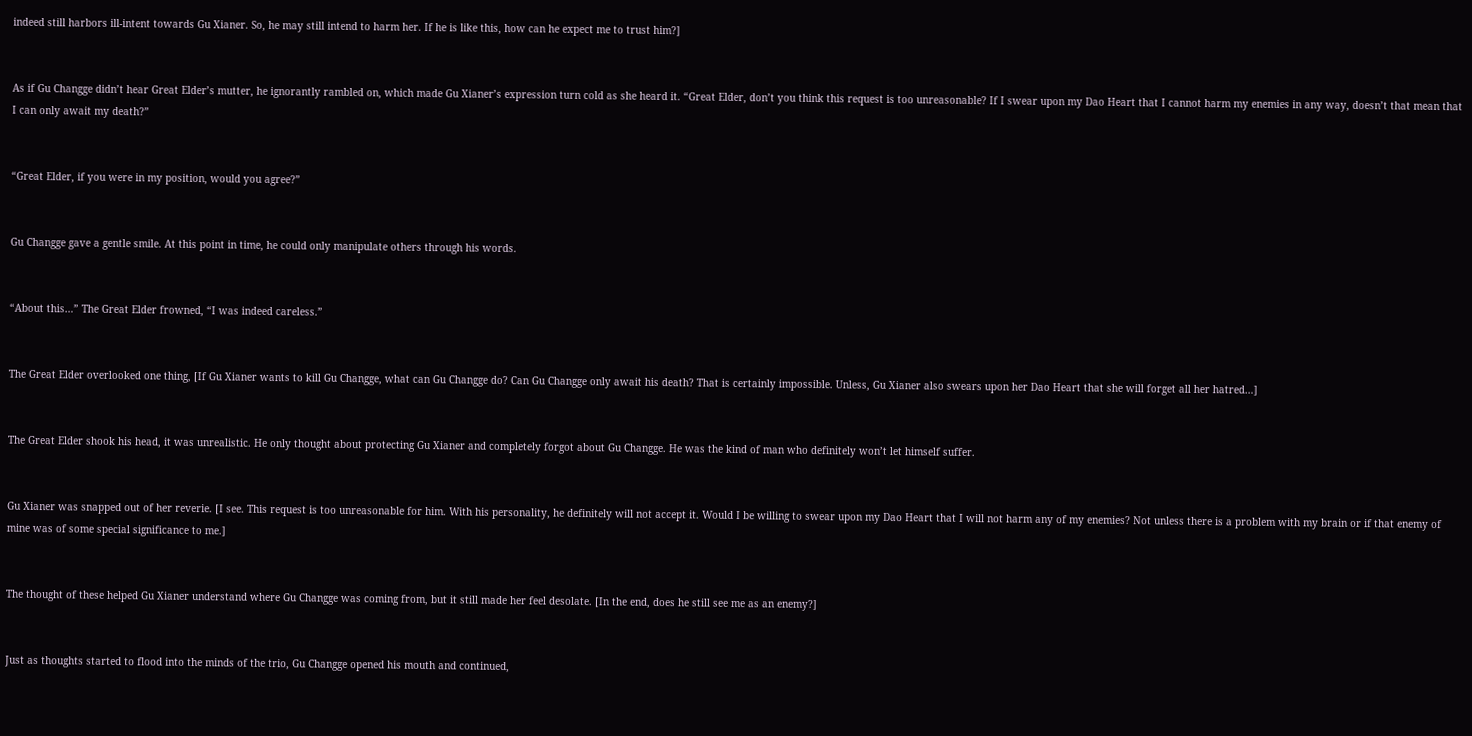indeed still harbors ill-intent towards Gu Xianer. So, he may still intend to harm her. If he is like this, how can he expect me to trust him?]


As if Gu Changge didn’t hear Great Elder’s mutter, he ignorantly rambled on, which made Gu Xianer’s expression turn cold as she heard it. “Great Elder, don’t you think this request is too unreasonable? If I swear upon my Dao Heart that I cannot harm my enemies in any way, doesn’t that mean that I can only await my death?”


“Great Elder, if you were in my position, would you agree?”


Gu Changge gave a gentle smile. At this point in time, he could only manipulate others through his words.


“About this…” The Great Elder frowned, “I was indeed careless.”


The Great Elder overlooked one thing, [If Gu Xianer wants to kill Gu Changge, what can Gu Changge do? Can Gu Changge only await his death? That is certainly impossible. Unless, Gu Xianer also swears upon her Dao Heart that she will forget all her hatred…]


The Great Elder shook his head, it was unrealistic. He only thought about protecting Gu Xianer and completely forgot about Gu Changge. He was the kind of man who definitely won’t let himself suffer.


Gu Xianer was snapped out of her reverie. [I see. This request is too unreasonable for him. With his personality, he definitely will not accept it. Would I be willing to swear upon my Dao Heart that I will not harm any of my enemies? Not unless there is a problem with my brain or if that enemy of mine was of some special significance to me.]


The thought of these helped Gu Xianer understand where Gu Changge was coming from, but it still made her feel desolate. [In the end, does he still see me as an enemy?]


Just as thoughts started to flood into the minds of the trio, Gu Changge opened his mouth and continued,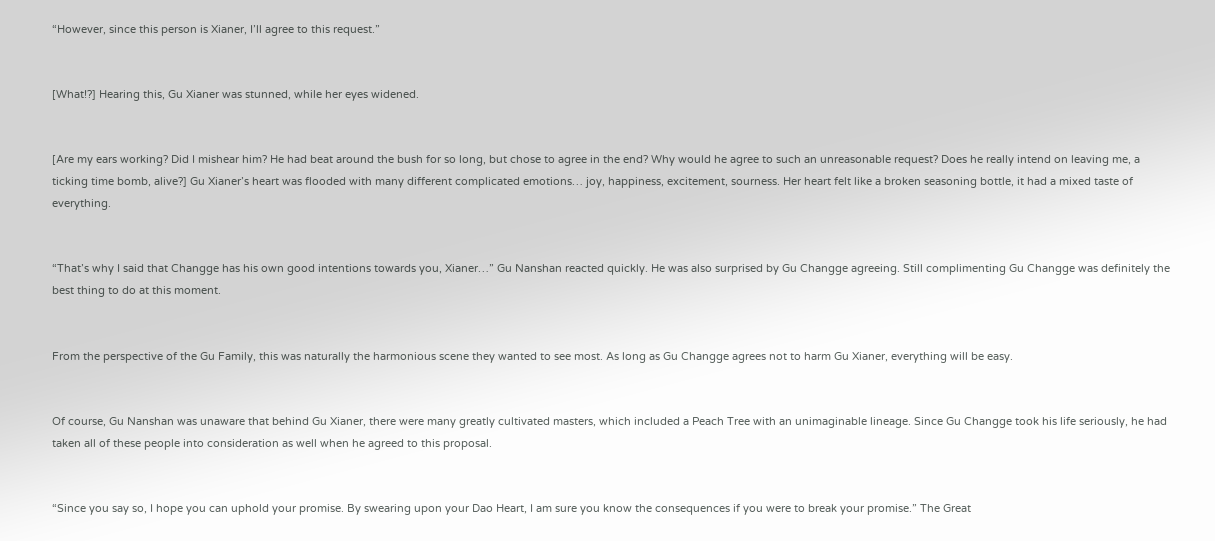“However, since this person is Xianer, I’ll agree to this request.”


[What!?] Hearing this, Gu Xianer was stunned, while her eyes widened.


[Are my ears working? Did I mishear him? He had beat around the bush for so long, but chose to agree in the end? Why would he agree to such an unreasonable request? Does he really intend on leaving me, a ticking time bomb, alive?] Gu Xianer’s heart was flooded with many different complicated emotions… joy, happiness, excitement, sourness. Her heart felt like a broken seasoning bottle, it had a mixed taste of everything.


“That’s why I said that Changge has his own good intentions towards you, Xianer…” Gu Nanshan reacted quickly. He was also surprised by Gu Changge agreeing. Still complimenting Gu Changge was definitely the best thing to do at this moment.


From the perspective of the Gu Family, this was naturally the harmonious scene they wanted to see most. As long as Gu Changge agrees not to harm Gu Xianer, everything will be easy.


Of course, Gu Nanshan was unaware that behind Gu Xianer, there were many greatly cultivated masters, which included a Peach Tree with an unimaginable lineage. Since Gu Changge took his life seriously, he had taken all of these people into consideration as well when he agreed to this proposal.


“Since you say so, I hope you can uphold your promise. By swearing upon your Dao Heart, I am sure you know the consequences if you were to break your promise.” The Great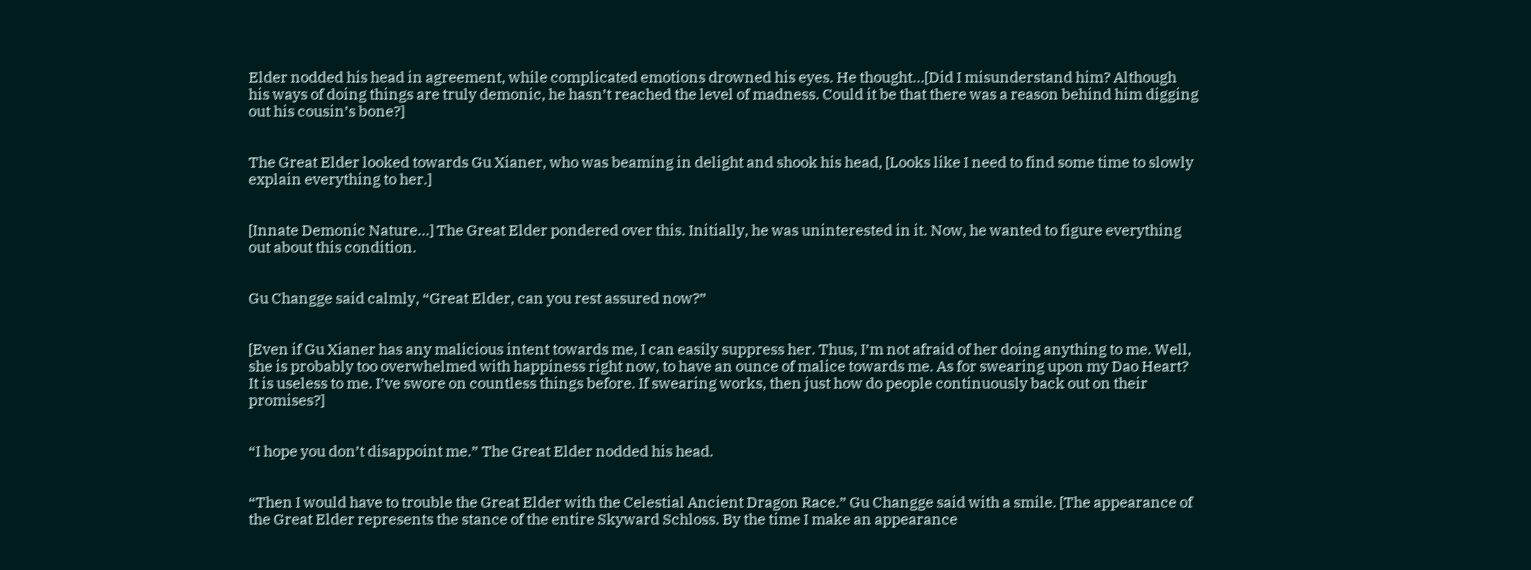Elder nodded his head in agreement, while complicated emotions drowned his eyes. He thought…[Did I misunderstand him? Although his ways of doing things are truly demonic, he hasn’t reached the level of madness. Could it be that there was a reason behind him digging out his cousin’s bone?]


The Great Elder looked towards Gu Xianer, who was beaming in delight and shook his head, [Looks like I need to find some time to slowly explain everything to her.]


[Innate Demonic Nature…] The Great Elder pondered over this. Initially, he was uninterested in it. Now, he wanted to figure everything out about this condition.


Gu Changge said calmly, “Great Elder, can you rest assured now?”


[Even if Gu Xianer has any malicious intent towards me, I can easily suppress her. Thus, I’m not afraid of her doing anything to me. Well, she is probably too overwhelmed with happiness right now, to have an ounce of malice towards me. As for swearing upon my Dao Heart? It is useless to me. I’ve swore on countless things before. If swearing works, then just how do people continuously back out on their promises?]


“I hope you don’t disappoint me.” The Great Elder nodded his head.


“Then I would have to trouble the Great Elder with the Celestial Ancient Dragon Race.” Gu Changge said with a smile. [The appearance of the Great Elder represents the stance of the entire Skyward Schloss. By the time I make an appearance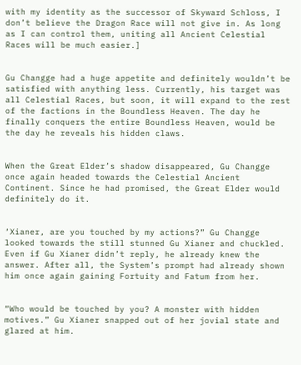with my identity as the successor of Skyward Schloss, I don’t believe the Dragon Race will not give in. As long as I can control them, uniting all Ancient Celestial Races will be much easier.]


Gu Changge had a huge appetite and definitely wouldn’t be satisfied with anything less. Currently, his target was all Celestial Races, but soon, it will expand to the rest of the factions in the Boundless Heaven. The day he finally conquers the entire Boundless Heaven, would be the day he reveals his hidden claws.


When the Great Elder’s shadow disappeared, Gu Changge once again headed towards the Celestial Ancient Continent. Since he had promised, the Great Elder would definitely do it.


‘Xianer, are you touched by my actions?” Gu Changge looked towards the still stunned Gu Xianer and chuckled. Even if Gu Xianer didn’t reply, he already knew the answer. After all, the System’s prompt had already shown him once again gaining Fortuity and Fatum from her.


“Who would be touched by you? A monster with hidden motives.” Gu Xianer snapped out of her jovial state and glared at him.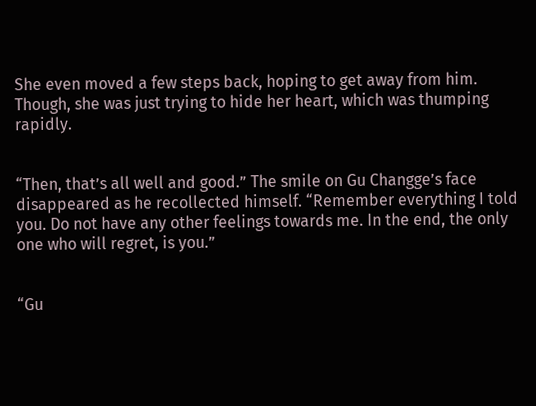She even moved a few steps back, hoping to get away from him. Though, she was just trying to hide her heart, which was thumping rapidly.


“Then, that’s all well and good.” The smile on Gu Changge’s face disappeared as he recollected himself. “Remember everything I told you. Do not have any other feelings towards me. In the end, the only one who will regret, is you.”


“Gu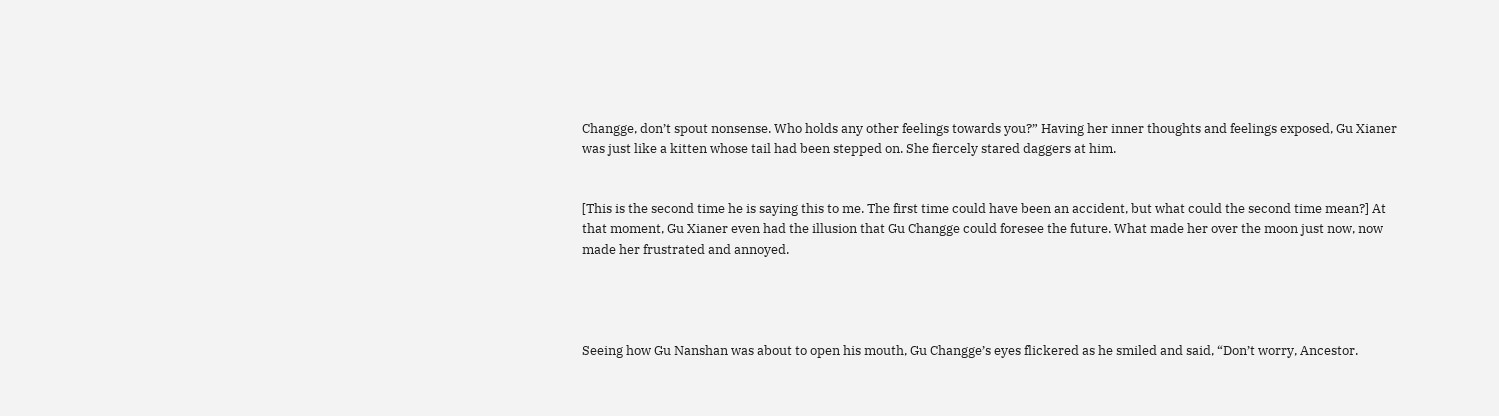Changge, don’t spout nonsense. Who holds any other feelings towards you?” Having her inner thoughts and feelings exposed, Gu Xianer was just like a kitten whose tail had been stepped on. She fiercely stared daggers at him.


[This is the second time he is saying this to me. The first time could have been an accident, but what could the second time mean?] At that moment, Gu Xianer even had the illusion that Gu Changge could foresee the future. What made her over the moon just now, now made her frustrated and annoyed.




Seeing how Gu Nanshan was about to open his mouth, Gu Changge’s eyes flickered as he smiled and said, “Don’t worry, Ancestor.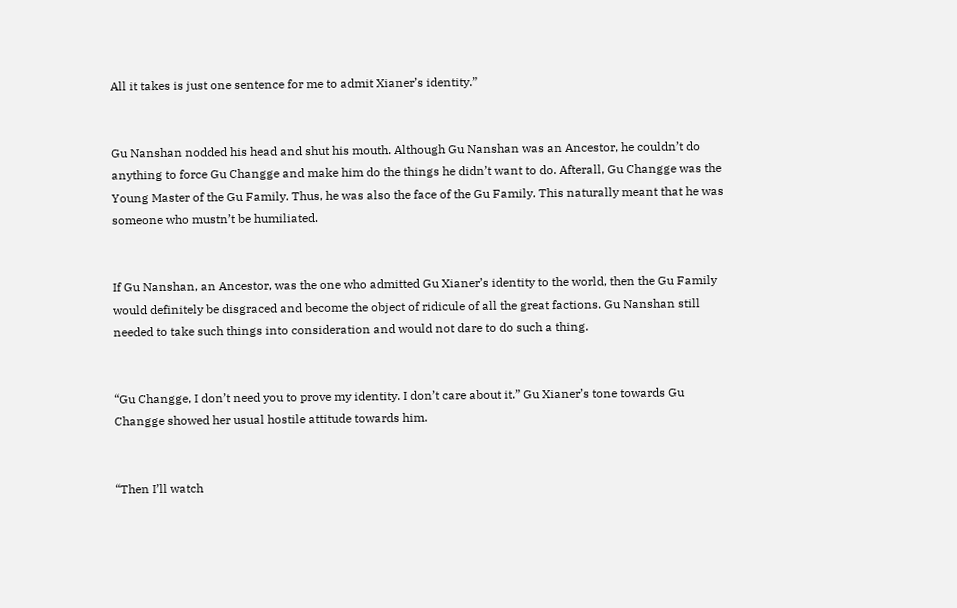All it takes is just one sentence for me to admit Xianer’s identity.”


Gu Nanshan nodded his head and shut his mouth. Although Gu Nanshan was an Ancestor, he couldn’t do anything to force Gu Changge and make him do the things he didn’t want to do. Afterall, Gu Changge was the Young Master of the Gu Family. Thus, he was also the face of the Gu Family. This naturally meant that he was someone who mustn’t be humiliated.


If Gu Nanshan, an Ancestor, was the one who admitted Gu Xianer’s identity to the world, then the Gu Family would definitely be disgraced and become the object of ridicule of all the great factions. Gu Nanshan still needed to take such things into consideration and would not dare to do such a thing.


“Gu Changge, I don’t need you to prove my identity. I don’t care about it.” Gu Xianer’s tone towards Gu Changge showed her usual hostile attitude towards him.


“Then I’ll watch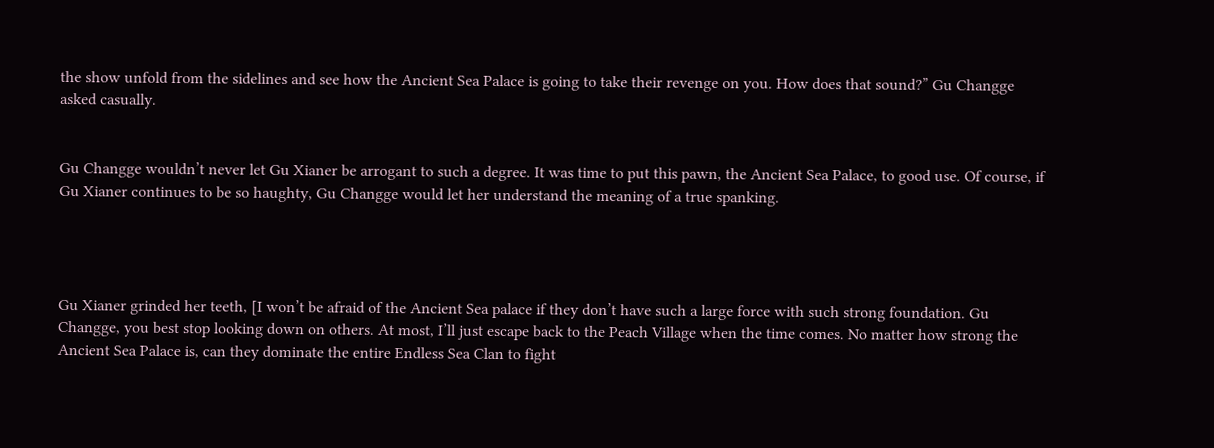the show unfold from the sidelines and see how the Ancient Sea Palace is going to take their revenge on you. How does that sound?” Gu Changge asked casually.


Gu Changge wouldn’t never let Gu Xianer be arrogant to such a degree. It was time to put this pawn, the Ancient Sea Palace, to good use. Of course, if Gu Xianer continues to be so haughty, Gu Changge would let her understand the meaning of a true spanking.




Gu Xianer grinded her teeth, [I won’t be afraid of the Ancient Sea palace if they don’t have such a large force with such strong foundation. Gu Changge, you best stop looking down on others. At most, I’ll just escape back to the Peach Village when the time comes. No matter how strong the Ancient Sea Palace is, can they dominate the entire Endless Sea Clan to fight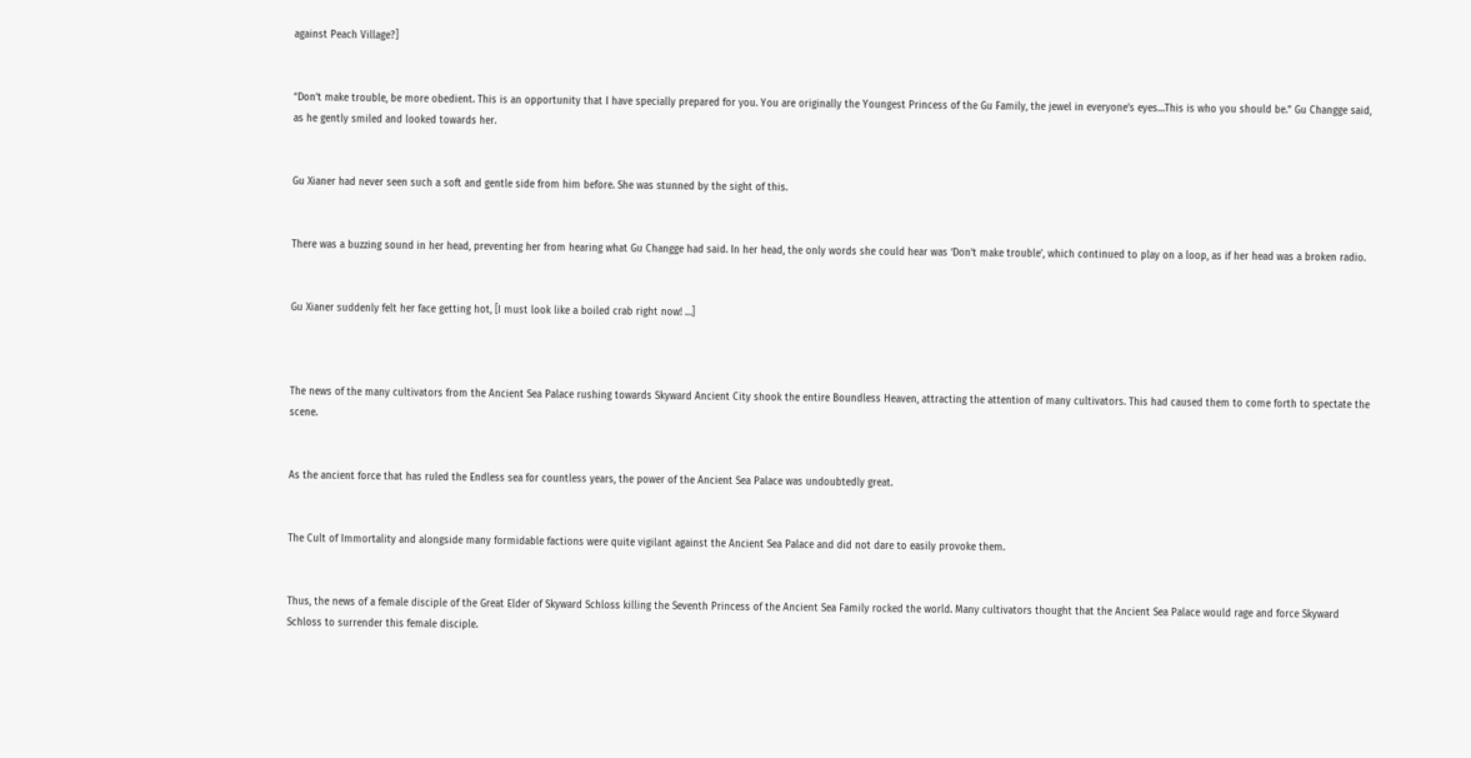against Peach Village?]


“Don’t make trouble, be more obedient. This is an opportunity that I have specially prepared for you. You are originally the Youngest Princess of the Gu Family, the jewel in everyone’s eyes…This is who you should be.” Gu Changge said, as he gently smiled and looked towards her.


Gu Xianer had never seen such a soft and gentle side from him before. She was stunned by the sight of this.


There was a buzzing sound in her head, preventing her from hearing what Gu Changge had said. In her head, the only words she could hear was ‘Don’t make trouble’, which continued to play on a loop, as if her head was a broken radio.


Gu Xianer suddenly felt her face getting hot, [I must look like a boiled crab right now! …]



The news of the many cultivators from the Ancient Sea Palace rushing towards Skyward Ancient City shook the entire Boundless Heaven, attracting the attention of many cultivators. This had caused them to come forth to spectate the scene.


As the ancient force that has ruled the Endless sea for countless years, the power of the Ancient Sea Palace was undoubtedly great.


The Cult of Immortality and alongside many formidable factions were quite vigilant against the Ancient Sea Palace and did not dare to easily provoke them.


Thus, the news of a female disciple of the Great Elder of Skyward Schloss killing the Seventh Princess of the Ancient Sea Family rocked the world. Many cultivators thought that the Ancient Sea Palace would rage and force Skyward Schloss to surrender this female disciple.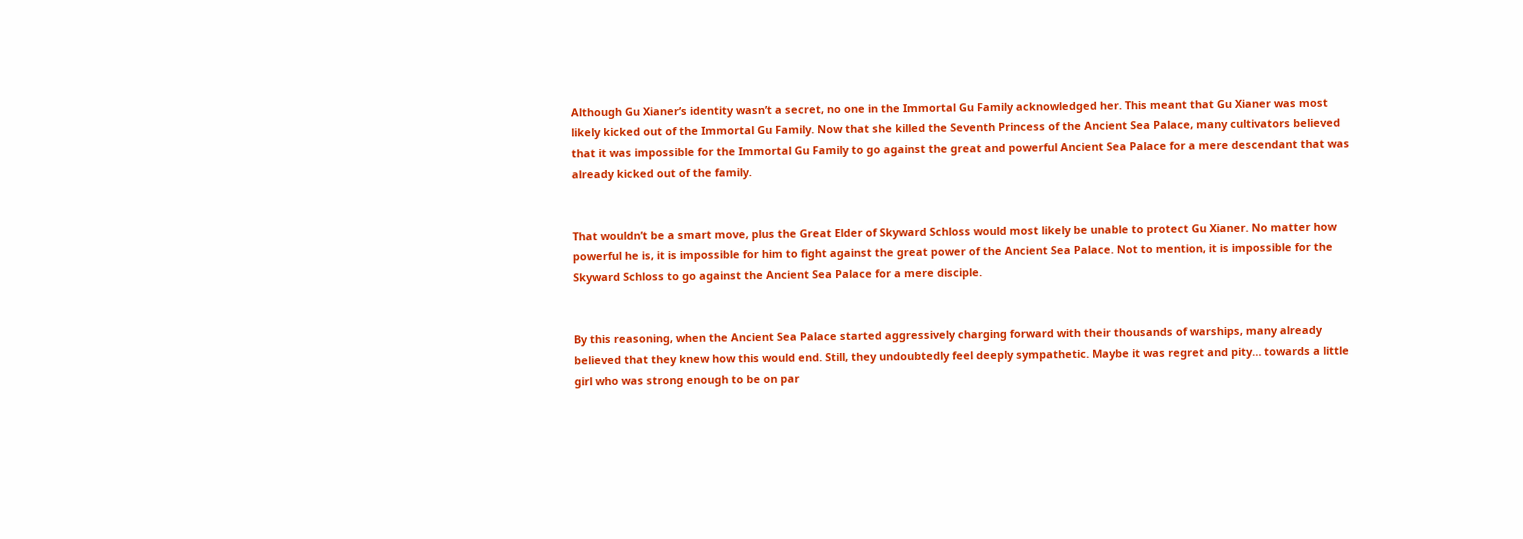Although Gu Xianer’s identity wasn’t a secret, no one in the Immortal Gu Family acknowledged her. This meant that Gu Xianer was most likely kicked out of the Immortal Gu Family. Now that she killed the Seventh Princess of the Ancient Sea Palace, many cultivators believed that it was impossible for the Immortal Gu Family to go against the great and powerful Ancient Sea Palace for a mere descendant that was already kicked out of the family.


That wouldn’t be a smart move, plus the Great Elder of Skyward Schloss would most likely be unable to protect Gu Xianer. No matter how powerful he is, it is impossible for him to fight against the great power of the Ancient Sea Palace. Not to mention, it is impossible for the Skyward Schloss to go against the Ancient Sea Palace for a mere disciple.


By this reasoning, when the Ancient Sea Palace started aggressively charging forward with their thousands of warships, many already believed that they knew how this would end. Still, they undoubtedly feel deeply sympathetic. Maybe it was regret and pity… towards a little girl who was strong enough to be on par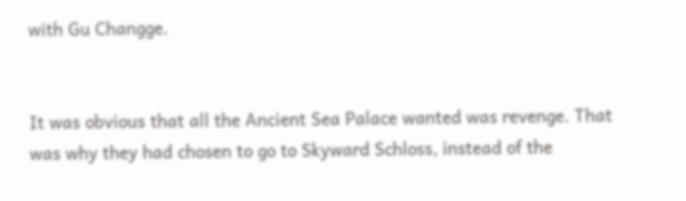with Gu Changge.


It was obvious that all the Ancient Sea Palace wanted was revenge. That was why they had chosen to go to Skyward Schloss, instead of the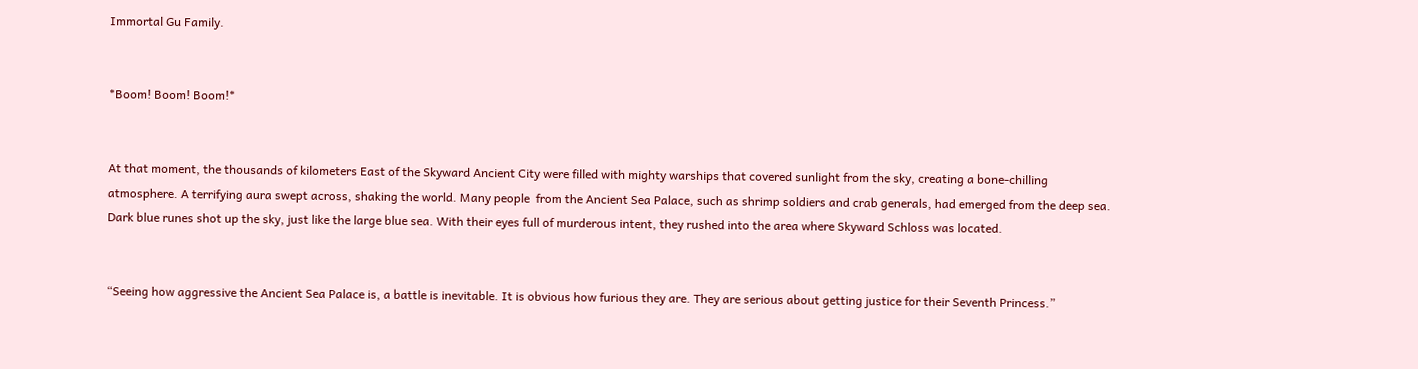Immortal Gu Family.


*Boom! Boom! Boom!*


At that moment, the thousands of kilometers East of the Skyward Ancient City were filled with mighty warships that covered sunlight from the sky, creating a bone-chilling atmosphere. A terrifying aura swept across, shaking the world. Many people  from the Ancient Sea Palace, such as shrimp soldiers and crab generals, had emerged from the deep sea. Dark blue runes shot up the sky, just like the large blue sea. With their eyes full of murderous intent, they rushed into the area where Skyward Schloss was located.


“Seeing how aggressive the Ancient Sea Palace is, a battle is inevitable. It is obvious how furious they are. They are serious about getting justice for their Seventh Princess.”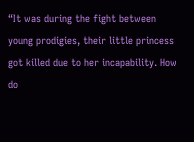“It was during the fight between young prodigies, their little princess got killed due to her incapability. How do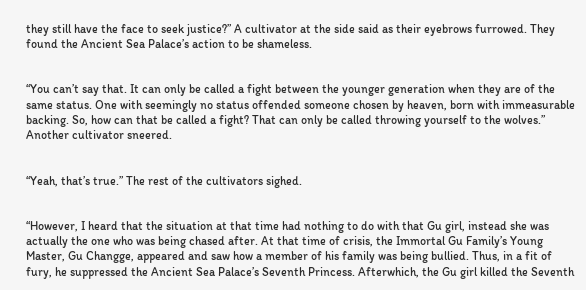they still have the face to seek justice?” A cultivator at the side said as their eyebrows furrowed. They found the Ancient Sea Palace’s action to be shameless.


“You can’t say that. It can only be called a fight between the younger generation when they are of the same status. One with seemingly no status offended someone chosen by heaven, born with immeasurable backing. So, how can that be called a fight? That can only be called throwing yourself to the wolves.” Another cultivator sneered.


“Yeah, that’s true.” The rest of the cultivators sighed.


“However, I heard that the situation at that time had nothing to do with that Gu girl, instead she was actually the one who was being chased after. At that time of crisis, the Immortal Gu Family’s Young Master, Gu Changge, appeared and saw how a member of his family was being bullied. Thus, in a fit of fury, he suppressed the Ancient Sea Palace’s Seventh Princess. Afterwhich, the Gu girl killed the Seventh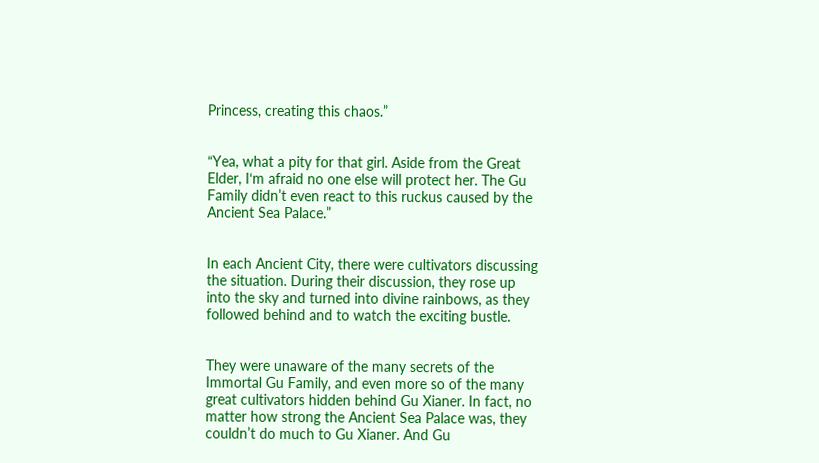Princess, creating this chaos.”


“Yea, what a pity for that girl. Aside from the Great Elder, I‘m afraid no one else will protect her. The Gu Family didn’t even react to this ruckus caused by the Ancient Sea Palace.”


In each Ancient City, there were cultivators discussing the situation. During their discussion, they rose up into the sky and turned into divine rainbows, as they followed behind and to watch the exciting bustle.


They were unaware of the many secrets of the Immortal Gu Family, and even more so of the many great cultivators hidden behind Gu Xianer. In fact, no matter how strong the Ancient Sea Palace was, they couldn’t do much to Gu Xianer. And Gu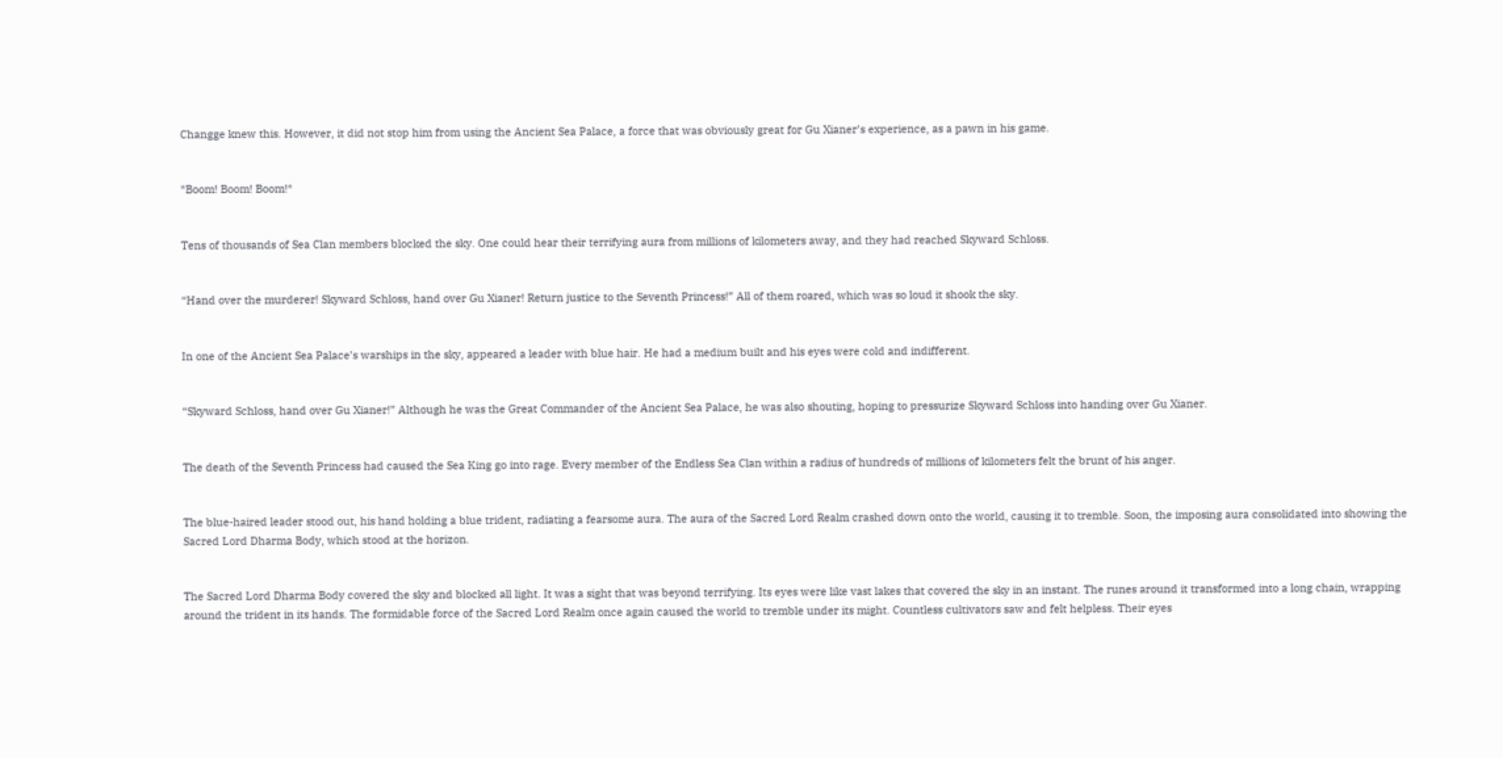Changge knew this. However, it did not stop him from using the Ancient Sea Palace, a force that was obviously great for Gu Xianer’s experience, as a pawn in his game.


*Boom! Boom! Boom!*


Tens of thousands of Sea Clan members blocked the sky. One could hear their terrifying aura from millions of kilometers away, and they had reached Skyward Schloss.


“Hand over the murderer! Skyward Schloss, hand over Gu Xianer! Return justice to the Seventh Princess!” All of them roared, which was so loud it shook the sky.


In one of the Ancient Sea Palace’s warships in the sky, appeared a leader with blue hair. He had a medium built and his eyes were cold and indifferent.


“Skyward Schloss, hand over Gu Xianer!” Although he was the Great Commander of the Ancient Sea Palace, he was also shouting, hoping to pressurize Skyward Schloss into handing over Gu Xianer.


The death of the Seventh Princess had caused the Sea King go into rage. Every member of the Endless Sea Clan within a radius of hundreds of millions of kilometers felt the brunt of his anger.


The blue-haired leader stood out, his hand holding a blue trident, radiating a fearsome aura. The aura of the Sacred Lord Realm crashed down onto the world, causing it to tremble. Soon, the imposing aura consolidated into showing the Sacred Lord Dharma Body, which stood at the horizon.


The Sacred Lord Dharma Body covered the sky and blocked all light. It was a sight that was beyond terrifying. Its eyes were like vast lakes that covered the sky in an instant. The runes around it transformed into a long chain, wrapping around the trident in its hands. The formidable force of the Sacred Lord Realm once again caused the world to tremble under its might. Countless cultivators saw and felt helpless. Their eyes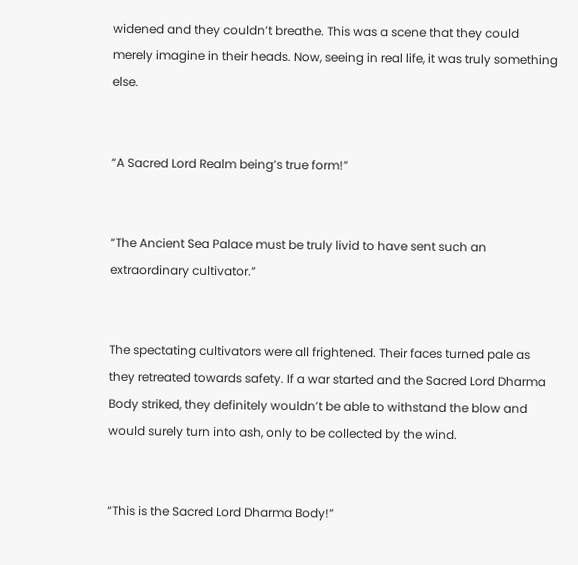widened and they couldn’t breathe. This was a scene that they could merely imagine in their heads. Now, seeing in real life, it was truly something else.


“A Sacred Lord Realm being’s true form!”


“The Ancient Sea Palace must be truly livid to have sent such an extraordinary cultivator.”


The spectating cultivators were all frightened. Their faces turned pale as they retreated towards safety. If a war started and the Sacred Lord Dharma Body striked, they definitely wouldn’t be able to withstand the blow and would surely turn into ash, only to be collected by the wind.


“This is the Sacred Lord Dharma Body!”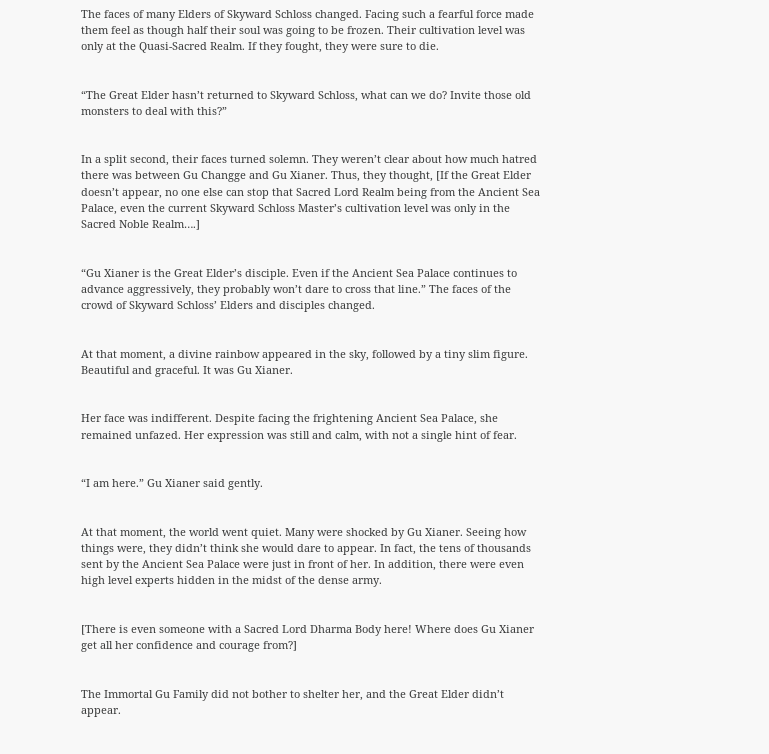The faces of many Elders of Skyward Schloss changed. Facing such a fearful force made them feel as though half their soul was going to be frozen. Their cultivation level was only at the Quasi-Sacred Realm. If they fought, they were sure to die.


“The Great Elder hasn’t returned to Skyward Schloss, what can we do? Invite those old monsters to deal with this?”


In a split second, their faces turned solemn. They weren’t clear about how much hatred there was between Gu Changge and Gu Xianer. Thus, they thought, [If the Great Elder doesn’t appear, no one else can stop that Sacred Lord Realm being from the Ancient Sea Palace, even the current Skyward Schloss Master’s cultivation level was only in the Sacred Noble Realm….]


“Gu Xianer is the Great Elder’s disciple. Even if the Ancient Sea Palace continues to advance aggressively, they probably won’t dare to cross that line.” The faces of the crowd of Skyward Schloss’ Elders and disciples changed.


At that moment, a divine rainbow appeared in the sky, followed by a tiny slim figure. Beautiful and graceful. It was Gu Xianer.


Her face was indifferent. Despite facing the frightening Ancient Sea Palace, she remained unfazed. Her expression was still and calm, with not a single hint of fear.


“I am here.” Gu Xianer said gently.


At that moment, the world went quiet. Many were shocked by Gu Xianer. Seeing how things were, they didn’t think she would dare to appear. In fact, the tens of thousands sent by the Ancient Sea Palace were just in front of her. In addition, there were even high level experts hidden in the midst of the dense army.


[There is even someone with a Sacred Lord Dharma Body here! Where does Gu Xianer get all her confidence and courage from?]


The Immortal Gu Family did not bother to shelter her, and the Great Elder didn’t appear.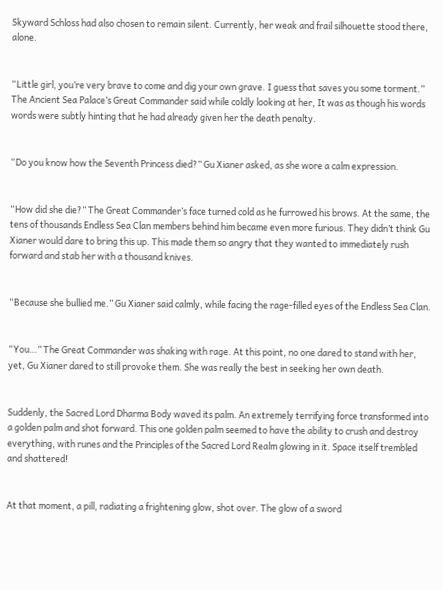Skyward Schloss had also chosen to remain silent. Currently, her weak and frail silhouette stood there, alone.


“Little girl, you’re very brave to come and dig your own grave. I guess that saves you some torment.” The Ancient Sea Palace’s Great Commander said while coldly looking at her, It was as though his words words were subtly hinting that he had already given her the death penalty.


“Do you know how the Seventh Princess died?” Gu Xianer asked, as she wore a calm expression.


“How did she die?” The Great Commander’s face turned cold as he furrowed his brows. At the same, the tens of thousands Endless Sea Clan members behind him became even more furious. They didn’t think Gu Xianer would dare to bring this up. This made them so angry that they wanted to immediately rush forward and stab her with a thousand knives.


“Because she bullied me.” Gu Xianer said calmly, while facing the rage-filled eyes of the Endless Sea Clan.


“You…” The Great Commander was shaking with rage. At this point, no one dared to stand with her, yet, Gu Xianer dared to still provoke them. She was really the best in seeking her own death.


Suddenly, the Sacred Lord Dharma Body waved its palm. An extremely terrifying force transformed into a golden palm and shot forward. This one golden palm seemed to have the ability to crush and destroy everything, with runes and the Principles of the Sacred Lord Realm glowing in it. Space itself trembled and shattered!


At that moment, a pill, radiating a frightening glow, shot over. The glow of a sword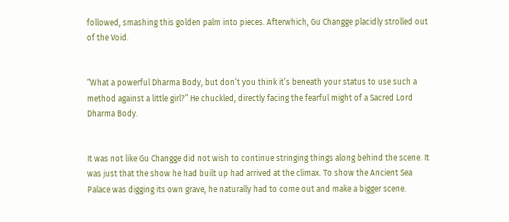followed, smashing this golden palm into pieces. Afterwhich, Gu Changge placidly strolled out of the Void.


“What a powerful Dharma Body, but don’t you think it’s beneath your status to use such a method against a little girl?” He chuckled, directly facing the fearful might of a Sacred Lord Dharma Body.


It was not like Gu Changge did not wish to continue stringing things along behind the scene. It was just that the show he had built up had arrived at the climax. To show the Ancient Sea Palace was digging its own grave, he naturally had to come out and make a bigger scene.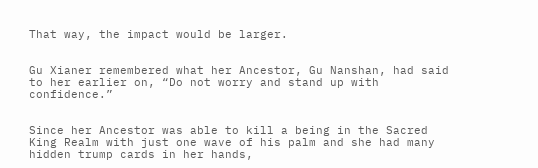That way, the impact would be larger.


Gu Xianer remembered what her Ancestor, Gu Nanshan, had said to her earlier on, “Do not worry and stand up with confidence.”


Since her Ancestor was able to kill a being in the Sacred King Realm with just one wave of his palm and she had many hidden trump cards in her hands,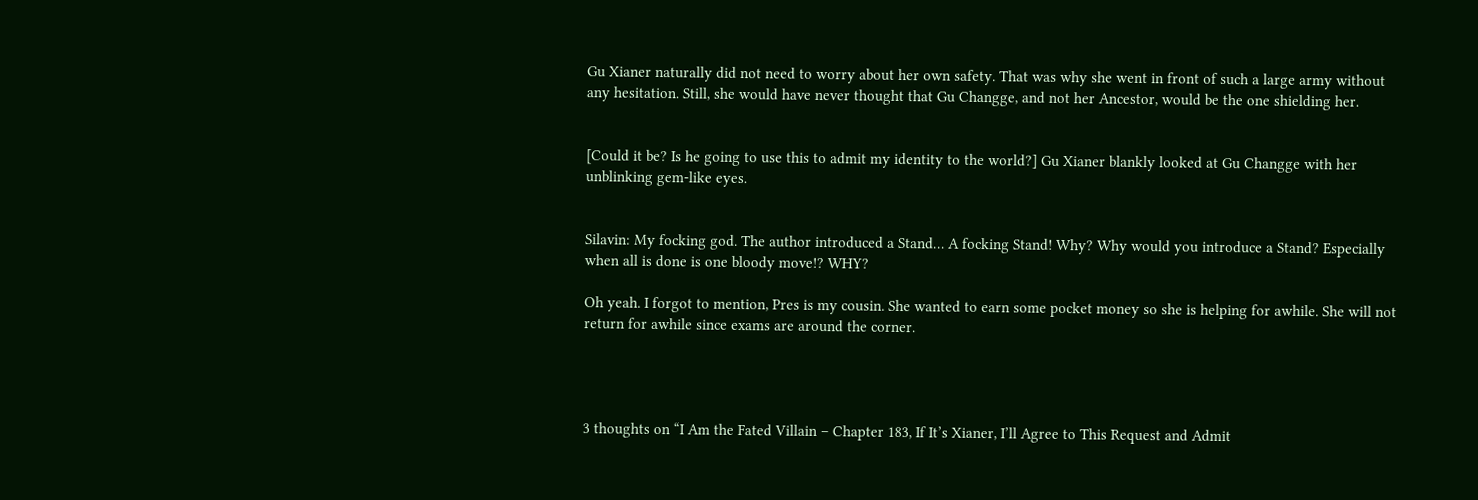Gu Xianer naturally did not need to worry about her own safety. That was why she went in front of such a large army without any hesitation. Still, she would have never thought that Gu Changge, and not her Ancestor, would be the one shielding her.


[Could it be? Is he going to use this to admit my identity to the world?] Gu Xianer blankly looked at Gu Changge with her unblinking gem-like eyes.


Silavin: My focking god. The author introduced a Stand… A focking Stand! Why? Why would you introduce a Stand? Especially when all is done is one bloody move!? WHY?

Oh yeah. I forgot to mention, Pres is my cousin. She wanted to earn some pocket money so she is helping for awhile. She will not return for awhile since exams are around the corner.




3 thoughts on “I Am the Fated Villain – Chapter 183, If It’s Xianer, I’ll Agree to This Request and Admit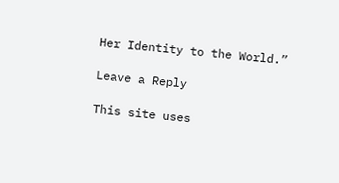Her Identity to the World.”

Leave a Reply

This site uses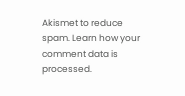Akismet to reduce spam. Learn how your comment data is processed.